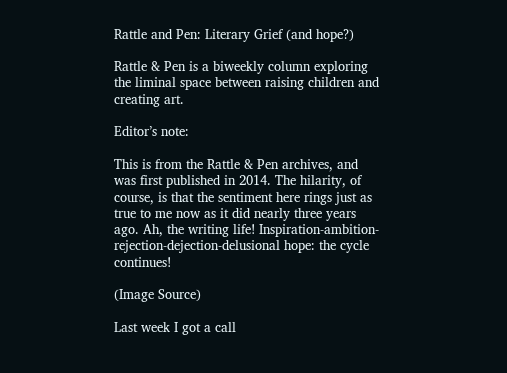Rattle and Pen: Literary Grief (and hope?)

Rattle & Pen is a biweekly column exploring the liminal space between raising children and creating art.

Editor’s note:

This is from the Rattle & Pen archives, and was first published in 2014. The hilarity, of course, is that the sentiment here rings just as true to me now as it did nearly three years ago. Ah, the writing life! Inspiration-ambition-rejection-dejection-delusional hope: the cycle continues!

(Image Source)

Last week I got a call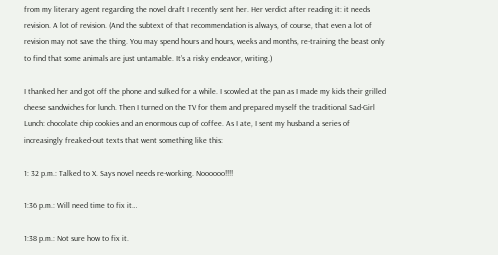from my literary agent regarding the novel draft I recently sent her. Her verdict after reading it: it needs revision. A lot of revision. (And the subtext of that recommendation is always, of course, that even a lot of revision may not save the thing. You may spend hours and hours, weeks and months, re-training the beast only to find that some animals are just untamable. It’s a risky endeavor, writing.)

I thanked her and got off the phone and sulked for a while. I scowled at the pan as I made my kids their grilled cheese sandwiches for lunch. Then I turned on the TV for them and prepared myself the traditional Sad-Girl Lunch: chocolate chip cookies and an enormous cup of coffee. As I ate, I sent my husband a series of increasingly freaked-out texts that went something like this:

1: 32 p.m.: Talked to X. Says novel needs re-working. Noooooo!!!!

1:36 p.m.: Will need time to fix it…

1:38 p.m.: Not sure how to fix it.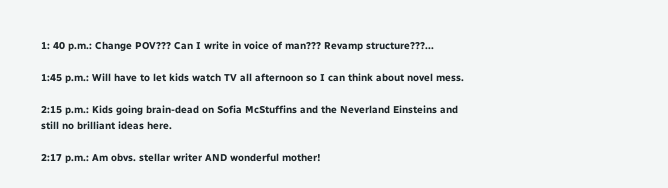1: 40 p.m.: Change POV??? Can I write in voice of man??? Revamp structure???...

1:45 p.m.: Will have to let kids watch TV all afternoon so I can think about novel mess.

2:15 p.m.: Kids going brain-dead on Sofia McStuffins and the Neverland Einsteins and still no brilliant ideas here.

2:17 p.m.: Am obvs. stellar writer AND wonderful mother!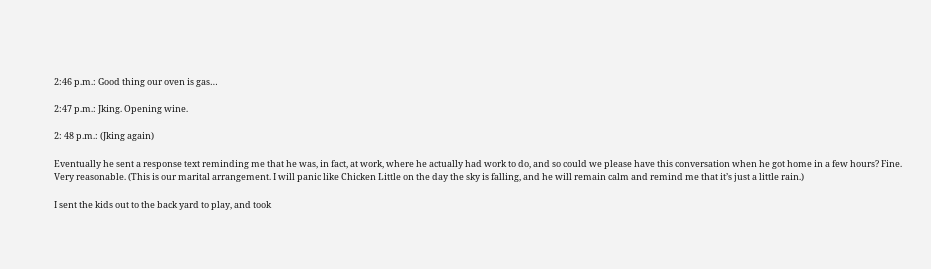2:46 p.m.: Good thing our oven is gas…

2:47 p.m.: Jking. Opening wine.

2: 48 p.m.: (Jking again)

Eventually he sent a response text reminding me that he was, in fact, at work, where he actually had work to do, and so could we please have this conversation when he got home in a few hours? Fine. Very reasonable. (This is our marital arrangement. I will panic like Chicken Little on the day the sky is falling, and he will remain calm and remind me that it’s just a little rain.)

I sent the kids out to the back yard to play, and took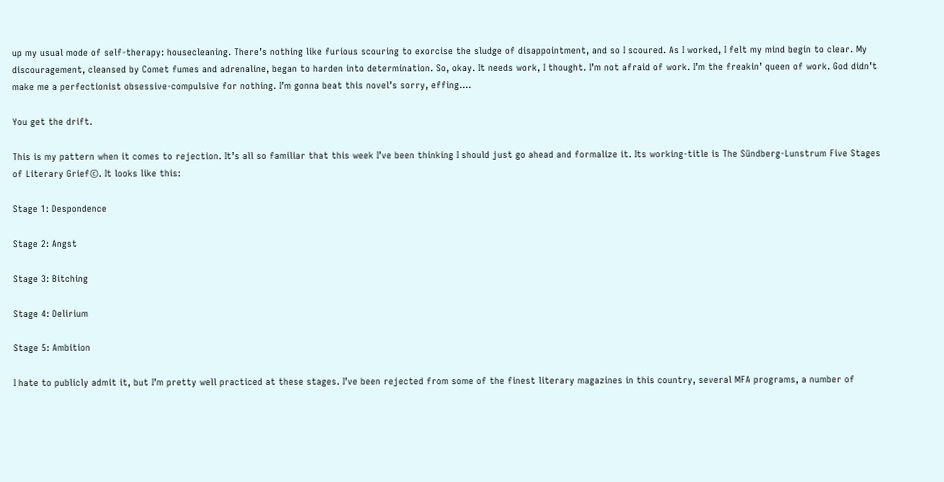up my usual mode of self-therapy: housecleaning. There’s nothing like furious scouring to exorcise the sludge of disappointment, and so I scoured. As I worked, I felt my mind begin to clear. My discouragement, cleansed by Comet fumes and adrenaline, began to harden into determination. So, okay. It needs work, I thought. I’m not afraid of work. I’m the freakin’ queen of work. God didn’t make me a perfectionist obsessive-compulsive for nothing. I’m gonna beat this novel’s sorry, effing….

You get the drift.

This is my pattern when it comes to rejection. It’s all so familiar that this week I’ve been thinking I should just go ahead and formalize it. Its working-title is The Sündberg-Lunstrum Five Stages of Literary Grief©. It looks like this:

Stage 1: Despondence

Stage 2: Angst

Stage 3: Bitching

Stage 4: Delirium

Stage 5: Ambition

I hate to publicly admit it, but I’m pretty well practiced at these stages. I’ve been rejected from some of the finest literary magazines in this country, several MFA programs, a number of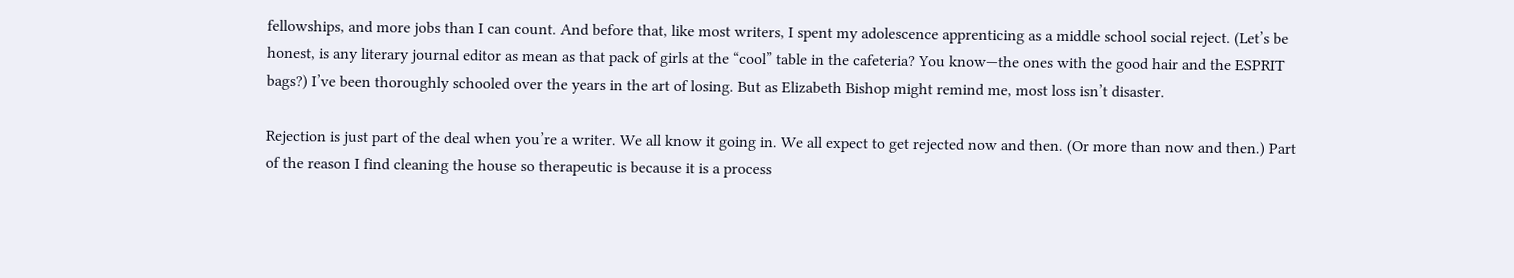fellowships, and more jobs than I can count. And before that, like most writers, I spent my adolescence apprenticing as a middle school social reject. (Let’s be honest, is any literary journal editor as mean as that pack of girls at the “cool” table in the cafeteria? You know—the ones with the good hair and the ESPRIT bags?) I’ve been thoroughly schooled over the years in the art of losing. But as Elizabeth Bishop might remind me, most loss isn’t disaster.

Rejection is just part of the deal when you’re a writer. We all know it going in. We all expect to get rejected now and then. (Or more than now and then.) Part of the reason I find cleaning the house so therapeutic is because it is a process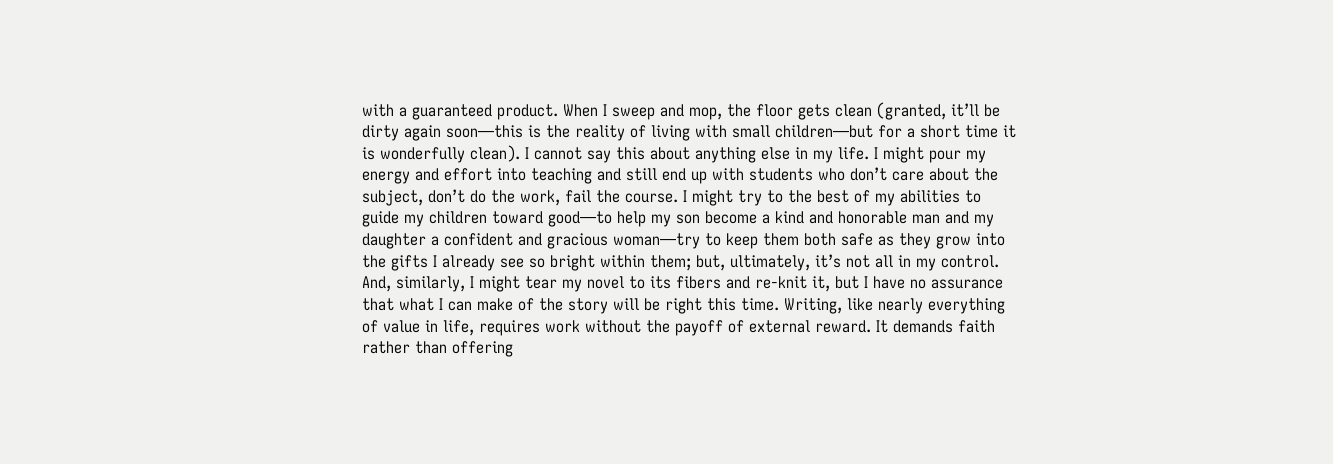with a guaranteed product. When I sweep and mop, the floor gets clean (granted, it’ll be dirty again soon—this is the reality of living with small children—but for a short time it is wonderfully clean). I cannot say this about anything else in my life. I might pour my energy and effort into teaching and still end up with students who don’t care about the subject, don’t do the work, fail the course. I might try to the best of my abilities to guide my children toward good—to help my son become a kind and honorable man and my daughter a confident and gracious woman—try to keep them both safe as they grow into the gifts I already see so bright within them; but, ultimately, it’s not all in my control. And, similarly, I might tear my novel to its fibers and re-knit it, but I have no assurance that what I can make of the story will be right this time. Writing, like nearly everything of value in life, requires work without the payoff of external reward. It demands faith rather than offering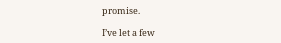promise.

I’ve let a few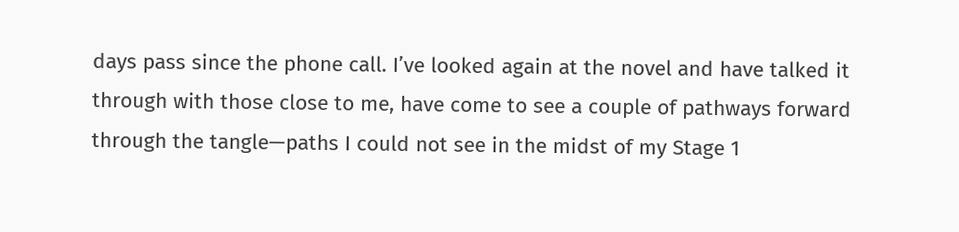days pass since the phone call. I’ve looked again at the novel and have talked it through with those close to me, have come to see a couple of pathways forward through the tangle—paths I could not see in the midst of my Stage 1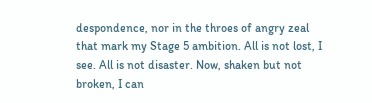despondence, nor in the throes of angry zeal that mark my Stage 5 ambition. All is not lost, I see. All is not disaster. Now, shaken but not broken, I can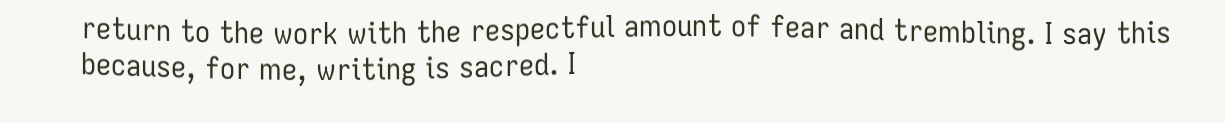return to the work with the respectful amount of fear and trembling. I say this because, for me, writing is sacred. I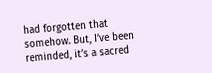had forgotten that somehow. But, I’ve been reminded, it’s a sacred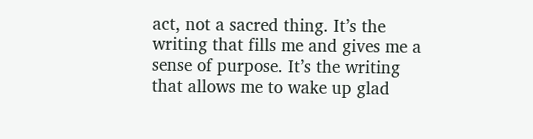act, not a sacred thing. It’s the writing that fills me and gives me a sense of purpose. It’s the writing that allows me to wake up glad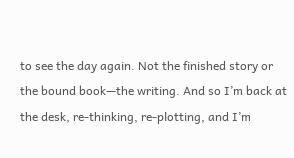to see the day again. Not the finished story or the bound book—the writing. And so I’m back at the desk, re-thinking, re-plotting, and I’m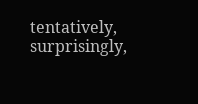tentatively, surprisingly,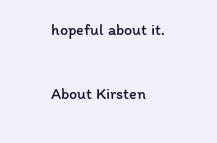hopeful about it.

About Kirsten